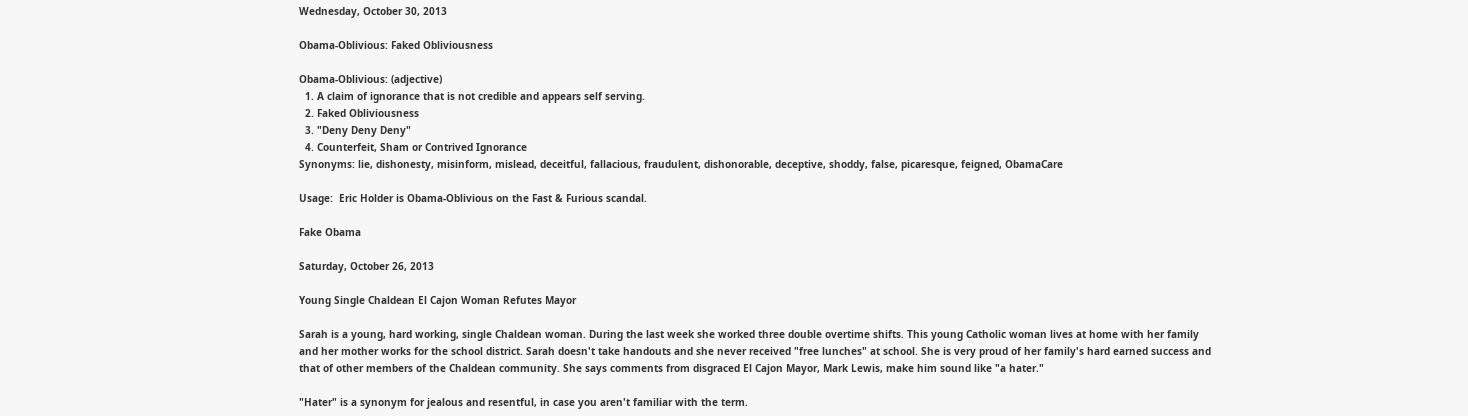Wednesday, October 30, 2013

Obama-Oblivious: Faked Obliviousness

Obama-Oblivious: (adjective)
  1. A claim of ignorance that is not credible and appears self serving.
  2. Faked Obliviousness
  3. "Deny Deny Deny"
  4. Counterfeit, Sham or Contrived Ignorance
Synonyms: lie, dishonesty, misinform, mislead, deceitful, fallacious, fraudulent, dishonorable, deceptive, shoddy, false, picaresque, feigned, ObamaCare

Usage:  Eric Holder is Obama-Oblivious on the Fast & Furious scandal.

Fake Obama

Saturday, October 26, 2013

Young Single Chaldean El Cajon Woman Refutes Mayor

Sarah is a young, hard working, single Chaldean woman. During the last week she worked three double overtime shifts. This young Catholic woman lives at home with her family and her mother works for the school district. Sarah doesn't take handouts and she never received "free lunches" at school. She is very proud of her family's hard earned success and that of other members of the Chaldean community. She says comments from disgraced El Cajon Mayor, Mark Lewis, make him sound like "a hater."

"Hater" is a synonym for jealous and resentful, in case you aren't familiar with the term.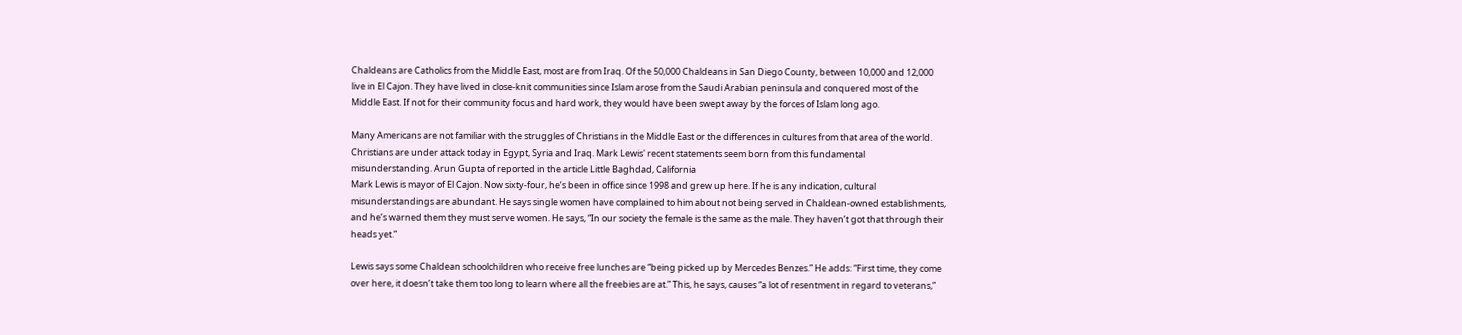Chaldeans are Catholics from the Middle East, most are from Iraq. Of the 50,000 Chaldeans in San Diego County, between 10,000 and 12,000 live in El Cajon. They have lived in close-knit communities since Islam arose from the Saudi Arabian peninsula and conquered most of the Middle East. If not for their community focus and hard work, they would have been swept away by the forces of Islam long ago.

Many Americans are not familiar with the struggles of Christians in the Middle East or the differences in cultures from that area of the world. Christians are under attack today in Egypt, Syria and Iraq. Mark Lewis' recent statements seem born from this fundamental misunderstanding. Arun Gupta of reported in the article Little Baghdad, California
Mark Lewis is mayor of El Cajon. Now sixty-four, he’s been in office since 1998 and grew up here. If he is any indication, cultural misunderstandings are abundant. He says single women have complained to him about not being served in Chaldean-owned establishments, and he’s warned them they must serve women. He says, “In our society the female is the same as the male. They haven’t got that through their heads yet.”

Lewis says some Chaldean schoolchildren who receive free lunches are “being picked up by Mercedes Benzes.” He adds: “First time, they come over here, it doesn’t take them too long to learn where all the freebies are at.” This, he says, causes “a lot of resentment in regard to veterans,”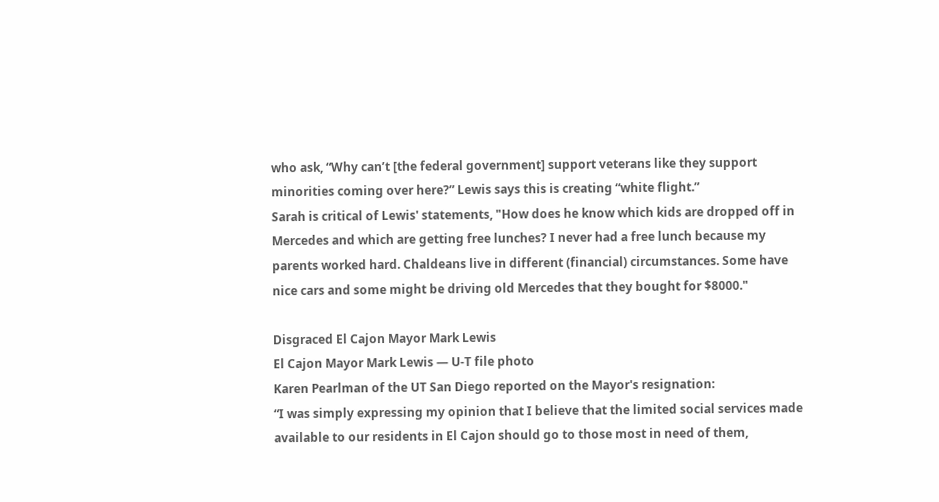who ask, “Why can’t [the federal government] support veterans like they support minorities coming over here?” Lewis says this is creating “white flight.”
Sarah is critical of Lewis' statements, "How does he know which kids are dropped off in Mercedes and which are getting free lunches? I never had a free lunch because my parents worked hard. Chaldeans live in different (financial) circumstances. Some have nice cars and some might be driving old Mercedes that they bought for $8000."

Disgraced El Cajon Mayor Mark Lewis
El Cajon Mayor Mark Lewis — U-T file photo
Karen Pearlman of the UT San Diego reported on the Mayor's resignation:
“I was simply expressing my opinion that I believe that the limited social services made available to our residents in El Cajon should go to those most in need of them,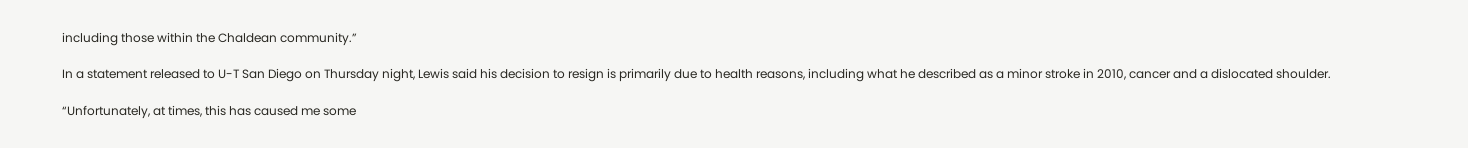including those within the Chaldean community.”

In a statement released to U-T San Diego on Thursday night, Lewis said his decision to resign is primarily due to health reasons, including what he described as a minor stroke in 2010, cancer and a dislocated shoulder.

“Unfortunately, at times, this has caused me some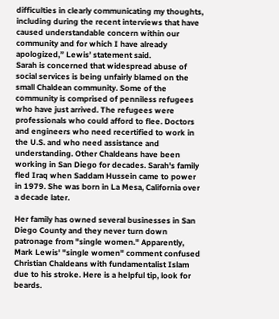difficulties in clearly communicating my thoughts, including during the recent interviews that have caused understandable concern within our community and for which I have already apologized,” Lewis’ statement said.
Sarah is concerned that widespread abuse of social services is being unfairly blamed on the small Chaldean community. Some of the community is comprised of penniless refugees who have just arrived. The refugees were professionals who could afford to flee. Doctors and engineers who need recertified to work in the U.S. and who need assistance and understanding. Other Chaldeans have been working in San Diego for decades. Sarah's family fled Iraq when Saddam Hussein came to power in 1979. She was born in La Mesa, California over a decade later.

Her family has owned several businesses in San Diego County and they never turn down patronage from "single women." Apparently, Mark Lewis' "single women" comment confused Christian Chaldeans with fundamentalist Islam due to his stroke. Here is a helpful tip, look for beards.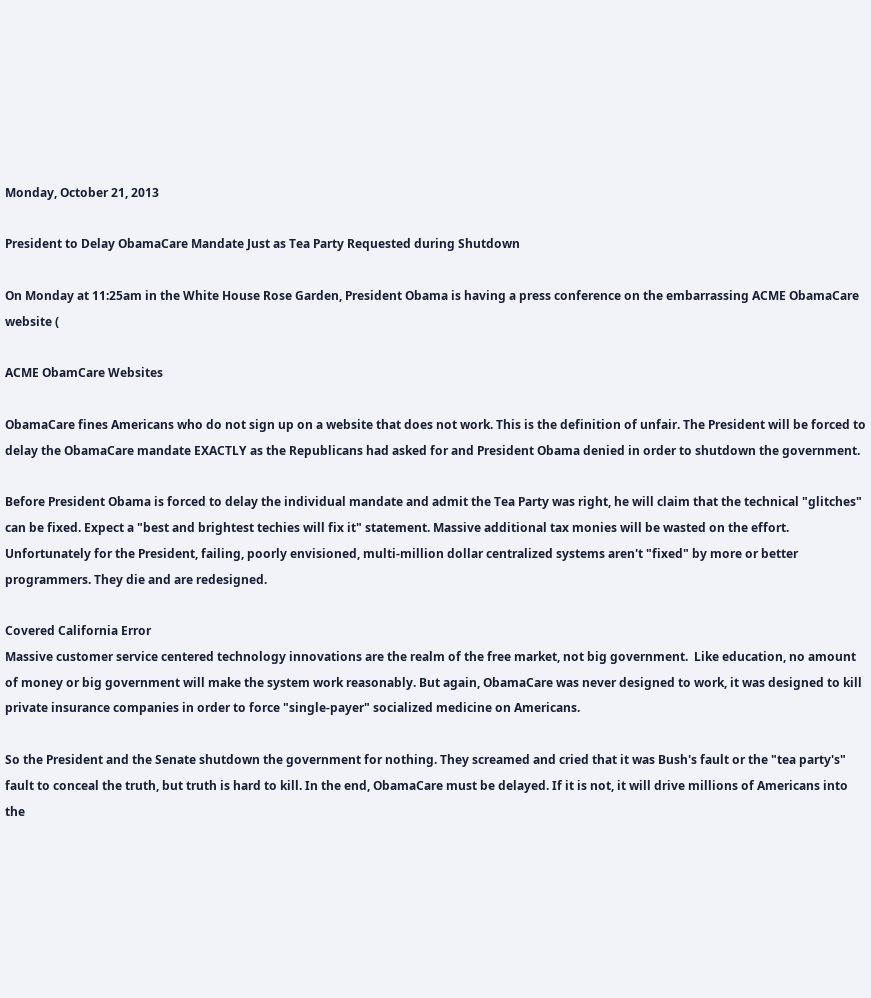Monday, October 21, 2013

President to Delay ObamaCare Mandate Just as Tea Party Requested during Shutdown

On Monday at 11:25am in the White House Rose Garden, President Obama is having a press conference on the embarrassing ACME ObamaCare website (

ACME ObamCare Websites

ObamaCare fines Americans who do not sign up on a website that does not work. This is the definition of unfair. The President will be forced to delay the ObamaCare mandate EXACTLY as the Republicans had asked for and President Obama denied in order to shutdown the government.

Before President Obama is forced to delay the individual mandate and admit the Tea Party was right, he will claim that the technical "glitches" can be fixed. Expect a "best and brightest techies will fix it" statement. Massive additional tax monies will be wasted on the effort. Unfortunately for the President, failing, poorly envisioned, multi-million dollar centralized systems aren't "fixed" by more or better programmers. They die and are redesigned.

Covered California Error
Massive customer service centered technology innovations are the realm of the free market, not big government.  Like education, no amount of money or big government will make the system work reasonably. But again, ObamaCare was never designed to work, it was designed to kill private insurance companies in order to force "single-payer" socialized medicine on Americans.

So the President and the Senate shutdown the government for nothing. They screamed and cried that it was Bush's fault or the "tea party's" fault to conceal the truth, but truth is hard to kill. In the end, ObamaCare must be delayed. If it is not, it will drive millions of Americans into the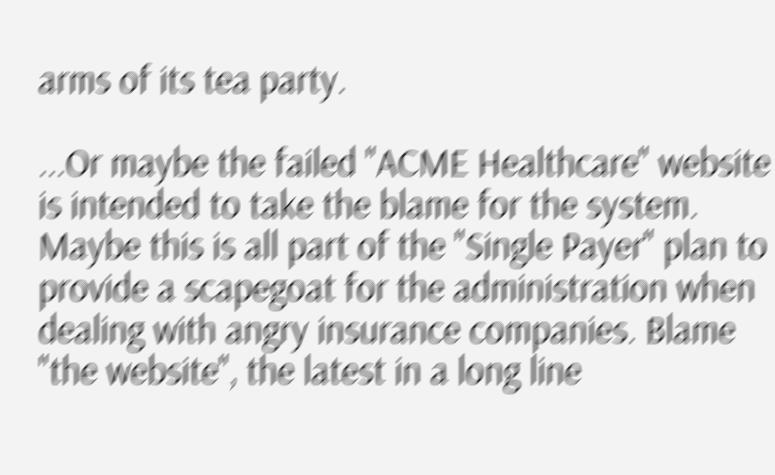arms of its tea party.

...Or maybe the failed "ACME Healthcare" website is intended to take the blame for the system. Maybe this is all part of the "Single Payer" plan to provide a scapegoat for the administration when dealing with angry insurance companies. Blame "the website", the latest in a long line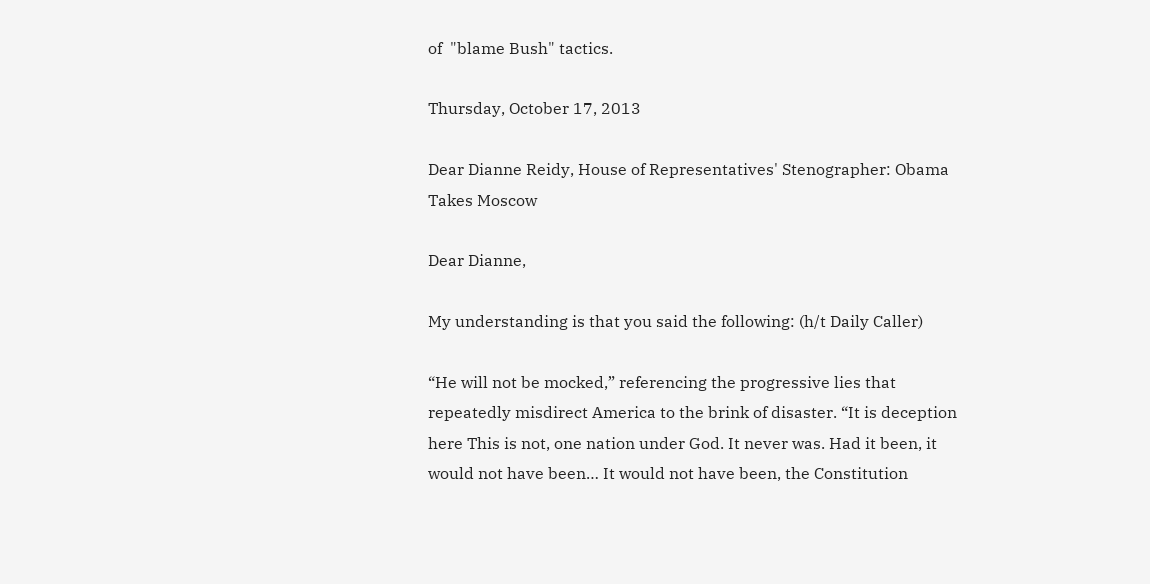of  "blame Bush" tactics.

Thursday, October 17, 2013

Dear Dianne Reidy, House of Representatives' Stenographer: Obama Takes Moscow

Dear Dianne,

My understanding is that you said the following: (h/t Daily Caller)

“He will not be mocked,” referencing the progressive lies that repeatedly misdirect America to the brink of disaster. “It is deception here This is not, one nation under God. It never was. Had it been, it would not have been… It would not have been, the Constitution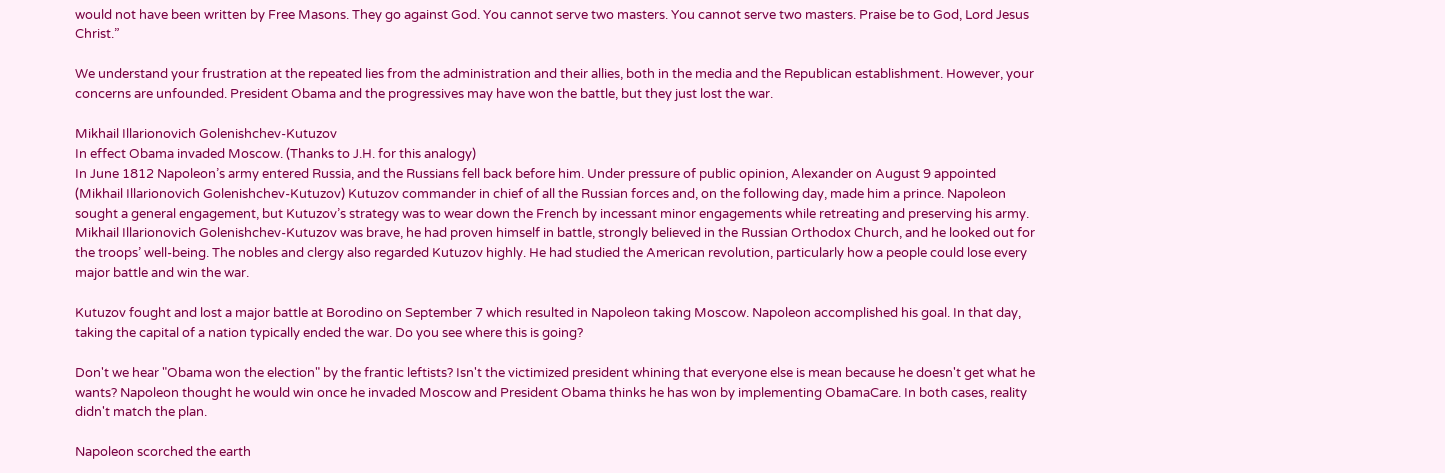would not have been written by Free Masons. They go against God. You cannot serve two masters. You cannot serve two masters. Praise be to God, Lord Jesus Christ.”

We understand your frustration at the repeated lies from the administration and their allies, both in the media and the Republican establishment. However, your concerns are unfounded. President Obama and the progressives may have won the battle, but they just lost the war.

Mikhail Illarionovich Golenishchev-Kutuzov
In effect Obama invaded Moscow. (Thanks to J.H. for this analogy)
In June 1812 Napoleon’s army entered Russia, and the Russians fell back before him. Under pressure of public opinion, Alexander on August 9 appointed (Mikhail Illarionovich Golenishchev-Kutuzov) Kutuzov commander in chief of all the Russian forces and, on the following day, made him a prince. Napoleon sought a general engagement, but Kutuzov’s strategy was to wear down the French by incessant minor engagements while retreating and preserving his army.
Mikhail Illarionovich Golenishchev-Kutuzov was brave, he had proven himself in battle, strongly believed in the Russian Orthodox Church, and he looked out for the troops’ well-being. The nobles and clergy also regarded Kutuzov highly. He had studied the American revolution, particularly how a people could lose every major battle and win the war.

Kutuzov fought and lost a major battle at Borodino on September 7 which resulted in Napoleon taking Moscow. Napoleon accomplished his goal. In that day, taking the capital of a nation typically ended the war. Do you see where this is going?

Don't we hear "Obama won the election" by the frantic leftists? Isn't the victimized president whining that everyone else is mean because he doesn't get what he wants? Napoleon thought he would win once he invaded Moscow and President Obama thinks he has won by implementing ObamaCare. In both cases, reality didn't match the plan.

Napoleon scorched the earth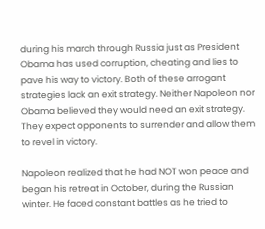during his march through Russia just as President Obama has used corruption, cheating and lies to pave his way to victory. Both of these arrogant strategies lack an exit strategy. Neither Napoleon nor Obama believed they would need an exit strategy. They expect opponents to surrender and allow them to revel in victory.

Napoleon realized that he had NOT won peace and began his retreat in October, during the Russian winter. He faced constant battles as he tried to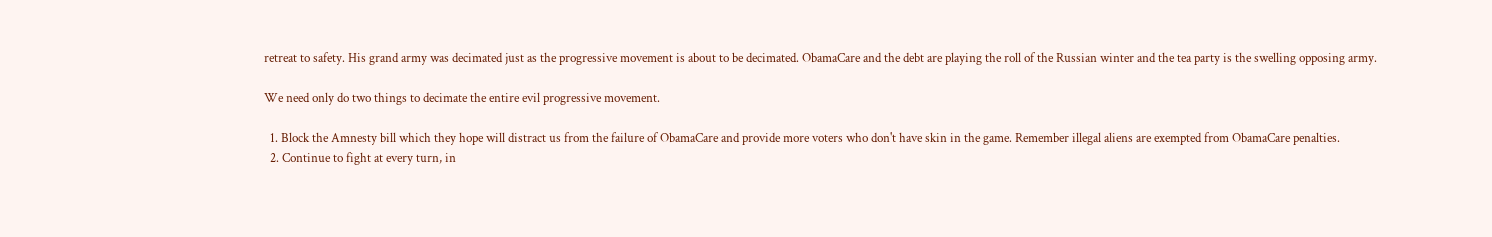retreat to safety. His grand army was decimated just as the progressive movement is about to be decimated. ObamaCare and the debt are playing the roll of the Russian winter and the tea party is the swelling opposing army.

We need only do two things to decimate the entire evil progressive movement.

  1. Block the Amnesty bill which they hope will distract us from the failure of ObamaCare and provide more voters who don't have skin in the game. Remember illegal aliens are exempted from ObamaCare penalties.
  2. Continue to fight at every turn, in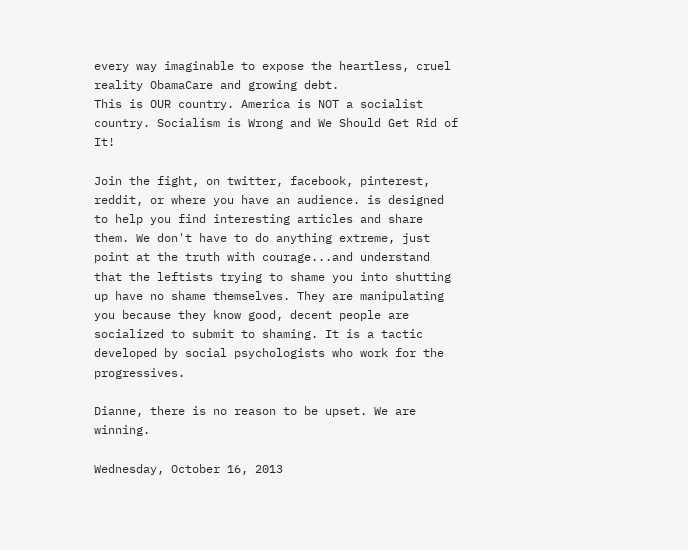every way imaginable to expose the heartless, cruel reality ObamaCare and growing debt.
This is OUR country. America is NOT a socialist country. Socialism is Wrong and We Should Get Rid of It!

Join the fight, on twitter, facebook, pinterest, reddit, or where you have an audience. is designed to help you find interesting articles and share them. We don't have to do anything extreme, just point at the truth with courage...and understand that the leftists trying to shame you into shutting up have no shame themselves. They are manipulating you because they know good, decent people are socialized to submit to shaming. It is a tactic developed by social psychologists who work for the progressives.

Dianne, there is no reason to be upset. We are winning.

Wednesday, October 16, 2013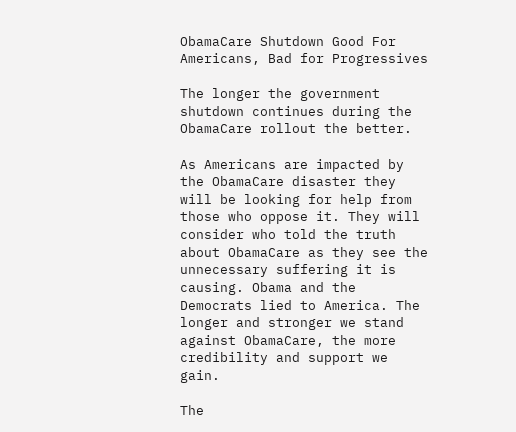ObamaCare Shutdown Good For Americans, Bad for Progressives

The longer the government shutdown continues during the ObamaCare rollout the better.

As Americans are impacted by the ObamaCare disaster they will be looking for help from those who oppose it. They will consider who told the truth about ObamaCare as they see the unnecessary suffering it is causing. Obama and the Democrats lied to America. The longer and stronger we stand against ObamaCare, the more credibility and support we gain.

The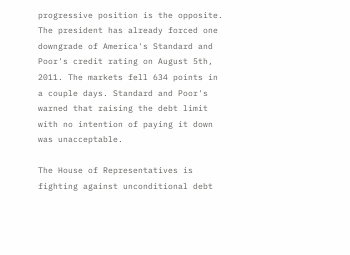progressive position is the opposite. The president has already forced one downgrade of America's Standard and Poor's credit rating on August 5th, 2011. The markets fell 634 points in a couple days. Standard and Poor's warned that raising the debt limit with no intention of paying it down was unacceptable.

The House of Representatives is fighting against unconditional debt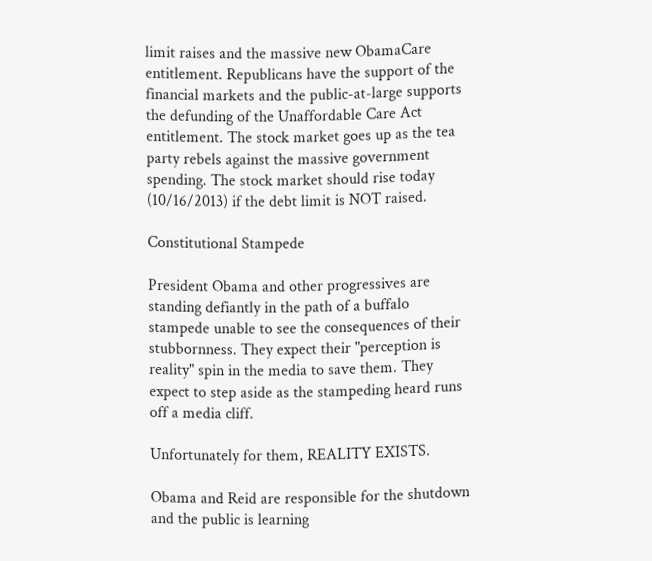limit raises and the massive new ObamaCare entitlement. Republicans have the support of the financial markets and the public-at-large supports the defunding of the Unaffordable Care Act entitlement. The stock market goes up as the tea party rebels against the massive government spending. The stock market should rise today (10/16/2013) if the debt limit is NOT raised.

Constitutional Stampede

President Obama and other progressives are standing defiantly in the path of a buffalo stampede unable to see the consequences of their stubbornness. They expect their "perception is reality" spin in the media to save them. They expect to step aside as the stampeding heard runs off a media cliff.

Unfortunately for them, REALITY EXISTS.

Obama and Reid are responsible for the shutdown and the public is learning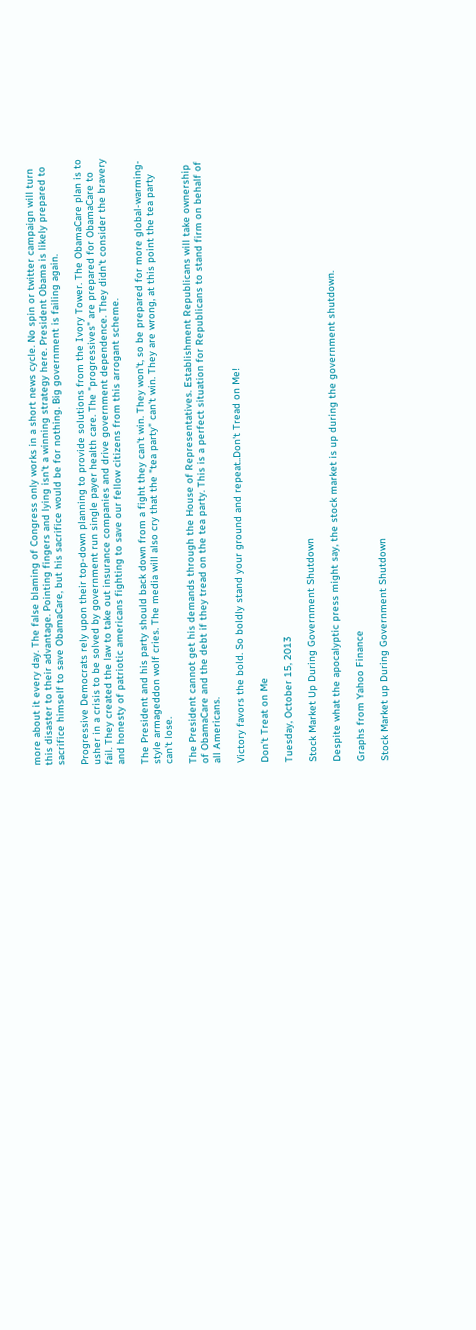more about it every day. The false blaming of Congress only works in a short news cycle. No spin or twitter campaign will turn this disaster to their advantage. Pointing fingers and lying isn't a winning strategy here. President Obama is likely prepared to sacrifice himself to save ObamaCare, but his sacrifice would be for nothing. Big government is failing again.

Progressive Democrats rely upon their top-down planning to provide solutions from the Ivory Tower. The ObamaCare plan is to usher in a crisis to be solved by government run single payer health care. The "progressives" are prepared for ObamaCare to fail. They created the law to take out insurance companies and drive government dependence. They didn't consider the bravery and honesty of patriotic americans fighting to save our fellow citizens from this arrogant scheme.

The President and his party should back down from a fight they can't win. They won't, so be prepared for more global-warming-style armageddon wolf cries. The media will also cry that the "tea party" can't win. They are wrong, at this point the tea party can't lose.

The President cannot get his demands through the House of Representatives. Establishment Republicans will take ownership of ObamaCare and the debt if they tread on the tea party. This is a perfect situation for Republicans to stand firm on behalf of all Americans.

Victory favors the bold. So boldly stand your ground and repeat..Don't Tread on Me!

Don't Treat on Me

Tuesday, October 15, 2013

Stock Market Up During Government Shutdown

Despite what the apocalyptic press might say, the stock market is up during the government shutdown.

Graphs from Yahoo Finance

Stock Market up During Government Shutdown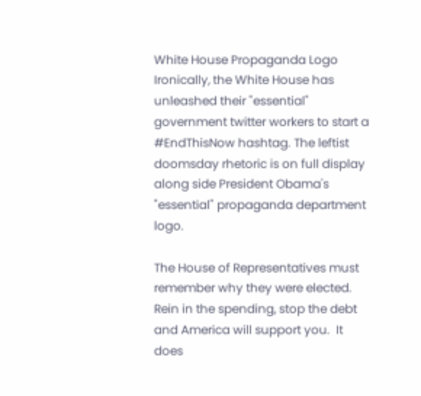White House Propaganda Logo
Ironically, the White House has unleashed their "essential" government twitter workers to start a #EndThisNow hashtag. The leftist doomsday rhetoric is on full display along side President Obama's "essential" propaganda department logo.

The House of Representatives must remember why they were elected. Rein in the spending, stop the debt and America will support you.  It does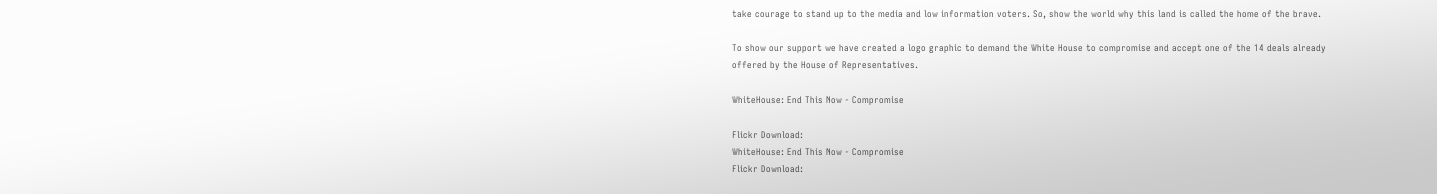take courage to stand up to the media and low information voters. So, show the world why this land is called the home of the brave.

To show our support we have created a logo graphic to demand the White House to compromise and accept one of the 14 deals already offered by the House of Representatives.

WhiteHouse: End This Now - Compromise

Flickr Download:
WhiteHouse: End This Now - Compromise
Flickr Download: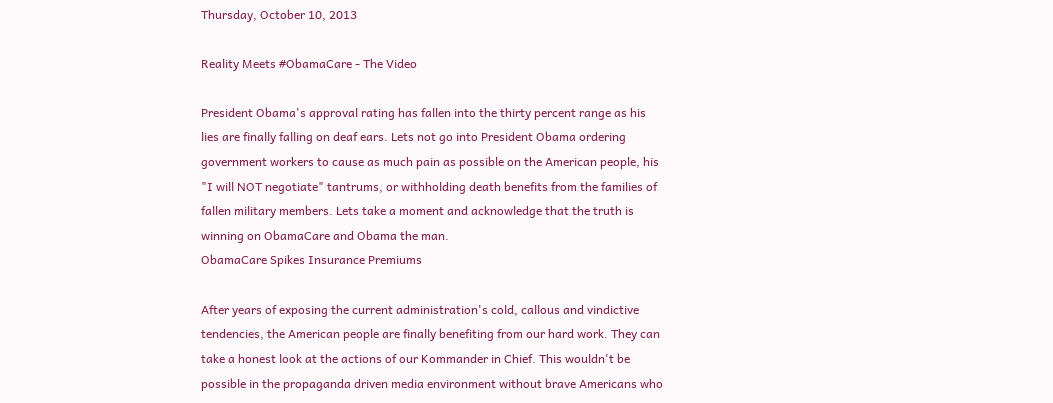Thursday, October 10, 2013

Reality Meets #ObamaCare - The Video

President Obama's approval rating has fallen into the thirty percent range as his lies are finally falling on deaf ears. Lets not go into President Obama ordering government workers to cause as much pain as possible on the American people, his "I will NOT negotiate" tantrums, or withholding death benefits from the families of fallen military members. Lets take a moment and acknowledge that the truth is winning on ObamaCare and Obama the man.
ObamaCare Spikes Insurance Premiums

After years of exposing the current administration's cold, callous and vindictive tendencies, the American people are finally benefiting from our hard work. They can take a honest look at the actions of our Kommander in Chief. This wouldn't be possible in the propaganda driven media environment without brave Americans who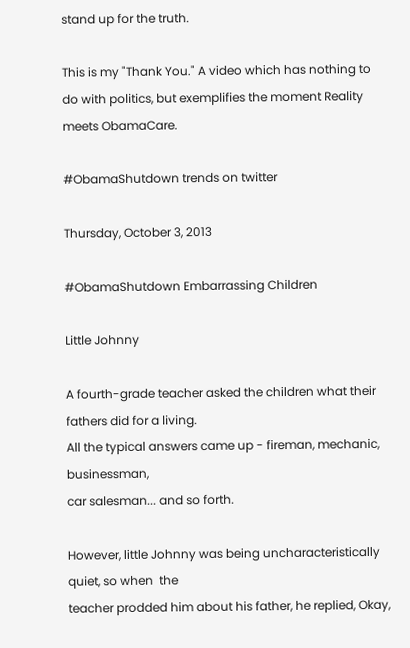stand up for the truth.

This is my "Thank You." A video which has nothing to do with politics, but exemplifies the moment Reality meets ObamaCare.

#ObamaShutdown trends on twitter

Thursday, October 3, 2013

#ObamaShutdown Embarrassing Children

Little Johnny

A fourth-grade teacher asked the children what their fathers did for a living.
All the typical answers came up - fireman, mechanic,  businessman,
car salesman... and so forth.

However, little Johnny was being uncharacteristically quiet, so when  the
teacher prodded him about his father, he replied, Okay,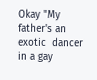Okay "My father's an exotic  dancer
in a gay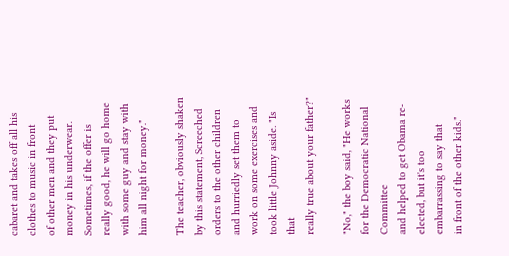cabaret and takes off all his clothes to music in front
of other men and they put money in his underwear. Sometimes, if the offer is
really good, he will go home with some guy and stay with him all night for money."

The teacher, obviously shaken by this statement, Screeched orders to the other children and hurriedly set them to work on some exercises and took little Johnny aside. "Is that
really true about your father?"

"No," the boy said, "He works for the Democratic National Committee
and helped to get Obama re-elected, but it's too embarrassing to say that
in front of the other kids."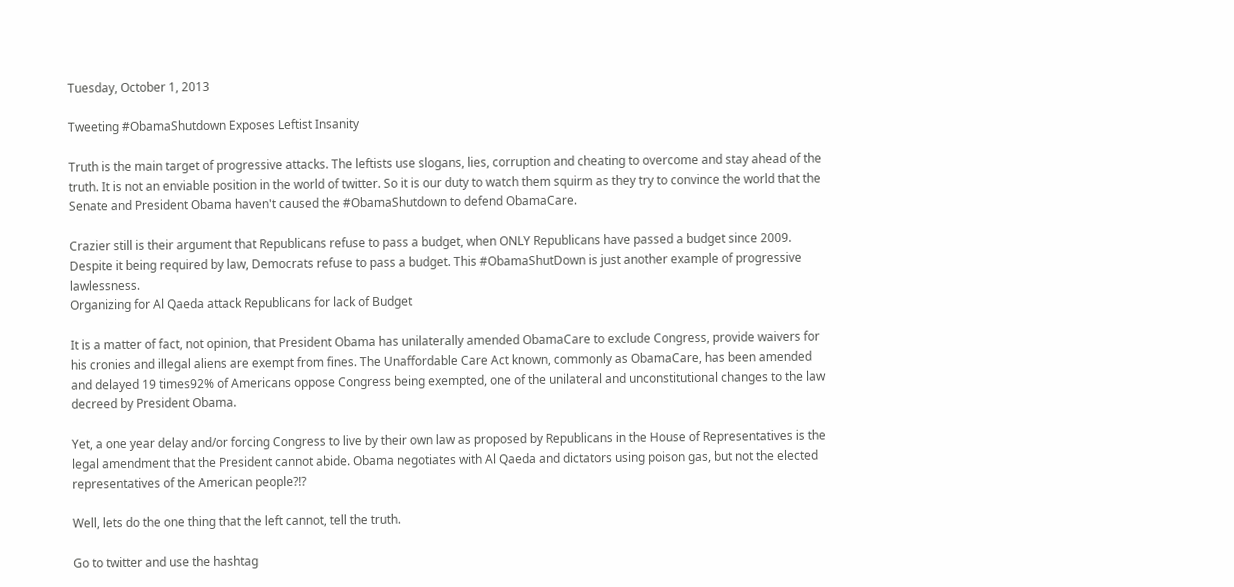Tuesday, October 1, 2013

Tweeting #ObamaShutdown Exposes Leftist Insanity

Truth is the main target of progressive attacks. The leftists use slogans, lies, corruption and cheating to overcome and stay ahead of the truth. It is not an enviable position in the world of twitter. So it is our duty to watch them squirm as they try to convince the world that the Senate and President Obama haven't caused the #ObamaShutdown to defend ObamaCare.

Crazier still is their argument that Republicans refuse to pass a budget, when ONLY Republicans have passed a budget since 2009. Despite it being required by law, Democrats refuse to pass a budget. This #ObamaShutDown is just another example of progressive lawlessness.
Organizing for Al Qaeda attack Republicans for lack of Budget

It is a matter of fact, not opinion, that President Obama has unilaterally amended ObamaCare to exclude Congress, provide waivers for his cronies and illegal aliens are exempt from fines. The Unaffordable Care Act known, commonly as ObamaCare, has been amended and delayed 19 times92% of Americans oppose Congress being exempted, one of the unilateral and unconstitutional changes to the law decreed by President Obama.

Yet, a one year delay and/or forcing Congress to live by their own law as proposed by Republicans in the House of Representatives is the legal amendment that the President cannot abide. Obama negotiates with Al Qaeda and dictators using poison gas, but not the elected representatives of the American people?!?

Well, lets do the one thing that the left cannot, tell the truth.

Go to twitter and use the hashtag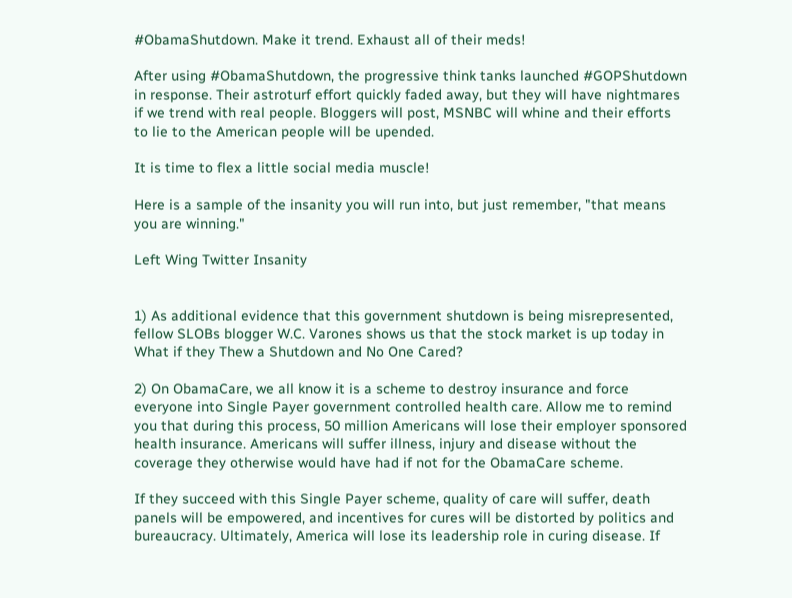#ObamaShutdown. Make it trend. Exhaust all of their meds!

After using #ObamaShutdown, the progressive think tanks launched #GOPShutdown in response. Their astroturf effort quickly faded away, but they will have nightmares if we trend with real people. Bloggers will post, MSNBC will whine and their efforts to lie to the American people will be upended.

It is time to flex a little social media muscle!

Here is a sample of the insanity you will run into, but just remember, "that means you are winning."

Left Wing Twitter Insanity


1) As additional evidence that this government shutdown is being misrepresented, fellow SLOBs blogger W.C. Varones shows us that the stock market is up today in What if they Thew a Shutdown and No One Cared?

2) On ObamaCare, we all know it is a scheme to destroy insurance and force everyone into Single Payer government controlled health care. Allow me to remind you that during this process, 50 million Americans will lose their employer sponsored health insurance. Americans will suffer illness, injury and disease without the coverage they otherwise would have had if not for the ObamaCare scheme.

If they succeed with this Single Payer scheme, quality of care will suffer, death panels will be empowered, and incentives for cures will be distorted by politics and bureaucracy. Ultimately, America will lose its leadership role in curing disease. If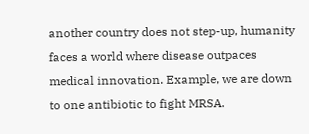another country does not step-up, humanity faces a world where disease outpaces medical innovation. Example, we are down to one antibiotic to fight MRSA.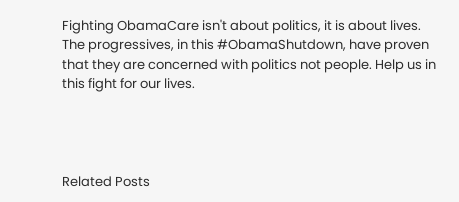Fighting ObamaCare isn't about politics, it is about lives. The progressives, in this #ObamaShutdown, have proven that they are concerned with politics not people. Help us in this fight for our lives.




Related Posts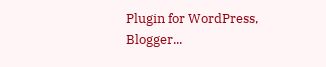Plugin for WordPress, Blogger...